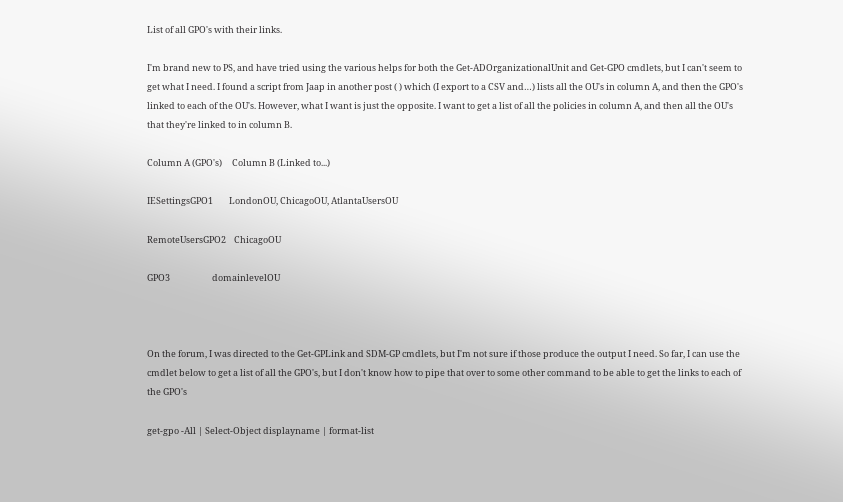List of all GPO's with their links.

I'm brand new to PS, and have tried using the various helps for both the Get-ADOrganizationalUnit and Get-GPO cmdlets, but I can't seem to get what I need. I found a script from Jaap in another post ( ) which (I export to a CSV and…) lists all the OU's in column A, and then the GPO's linked to each of the OU's. However, what I want is just the opposite. I want to get a list of all the policies in column A, and then all the OU's that they're linked to in column B.

Column A (GPO's)     Column B (Linked to...)

IESettingsGPO1        LondonOU, ChicagoOU, AtlantaUsersOU

RemoteUsersGPO2    ChicagoOU

GPO3                     domainlevelOU



On the forum, I was directed to the Get-GPLink and SDM-GP cmdlets, but I'm not sure if those produce the output I need. So far, I can use the cmdlet below to get a list of all the GPO's, but I don't know how to pipe that over to some other command to be able to get the links to each of the GPO's

get-gpo -All | Select-Object displayname | format-list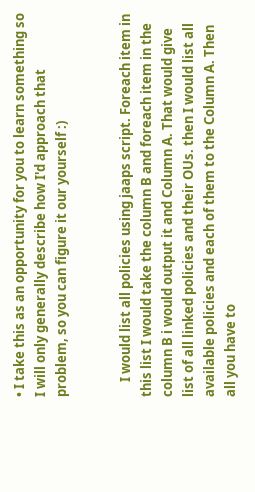• I take this as an opportunity for you to learn something so I will only generally describe how I'd approach that problem, so you can figure it our yourself :)


     I would list all policies using jaaps script. Foreach item in this list I would take the column B and foreach item in the column B i would output it and Column A. That would give list of all linked policies and their OUs. then I would list all available policies and each of them to the Column A. Then all you have to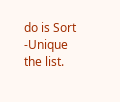do is Sort -Unique the list.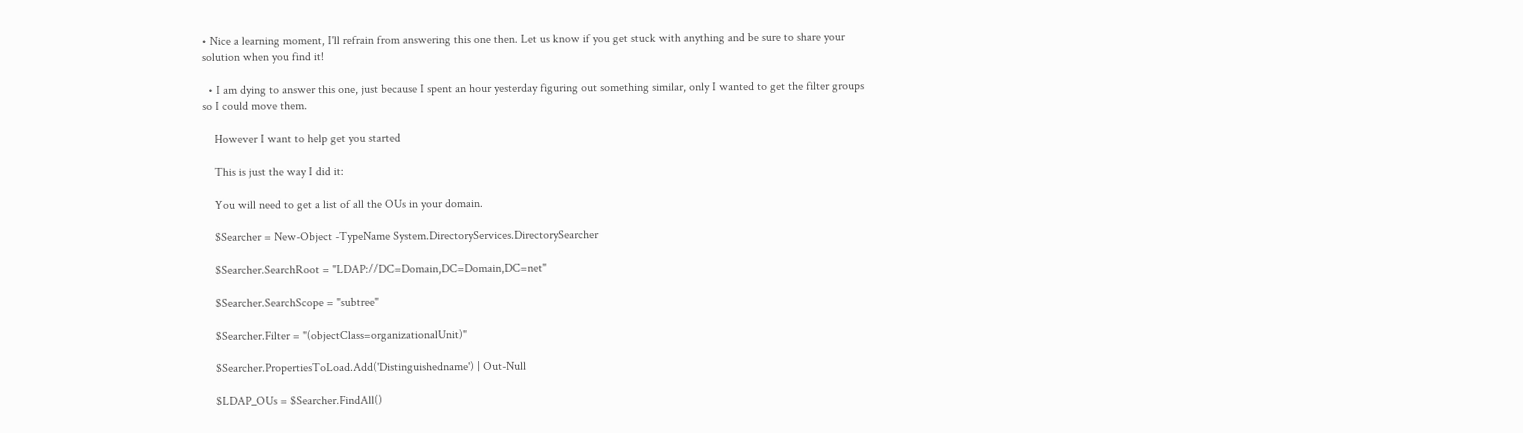• Nice a learning moment, I'll refrain from answering this one then. Let us know if you get stuck with anything and be sure to share your solution when you find it!

  • I am dying to answer this one, just because I spent an hour yesterday figuring out something similar, only I wanted to get the filter groups so I could move them.

    However I want to help get you started

    This is just the way I did it:

    You will need to get a list of all the OUs in your domain.

    $Searcher = New-Object -TypeName System.DirectoryServices.DirectorySearcher

    $Searcher.SearchRoot = "LDAP://DC=Domain,DC=Domain,DC=net"

    $Searcher.SearchScope = "subtree"

    $Searcher.Filter = "(objectClass=organizationalUnit)"

    $Searcher.PropertiesToLoad.Add('Distinguishedname') | Out-Null

    $LDAP_OUs = $Searcher.FindAll()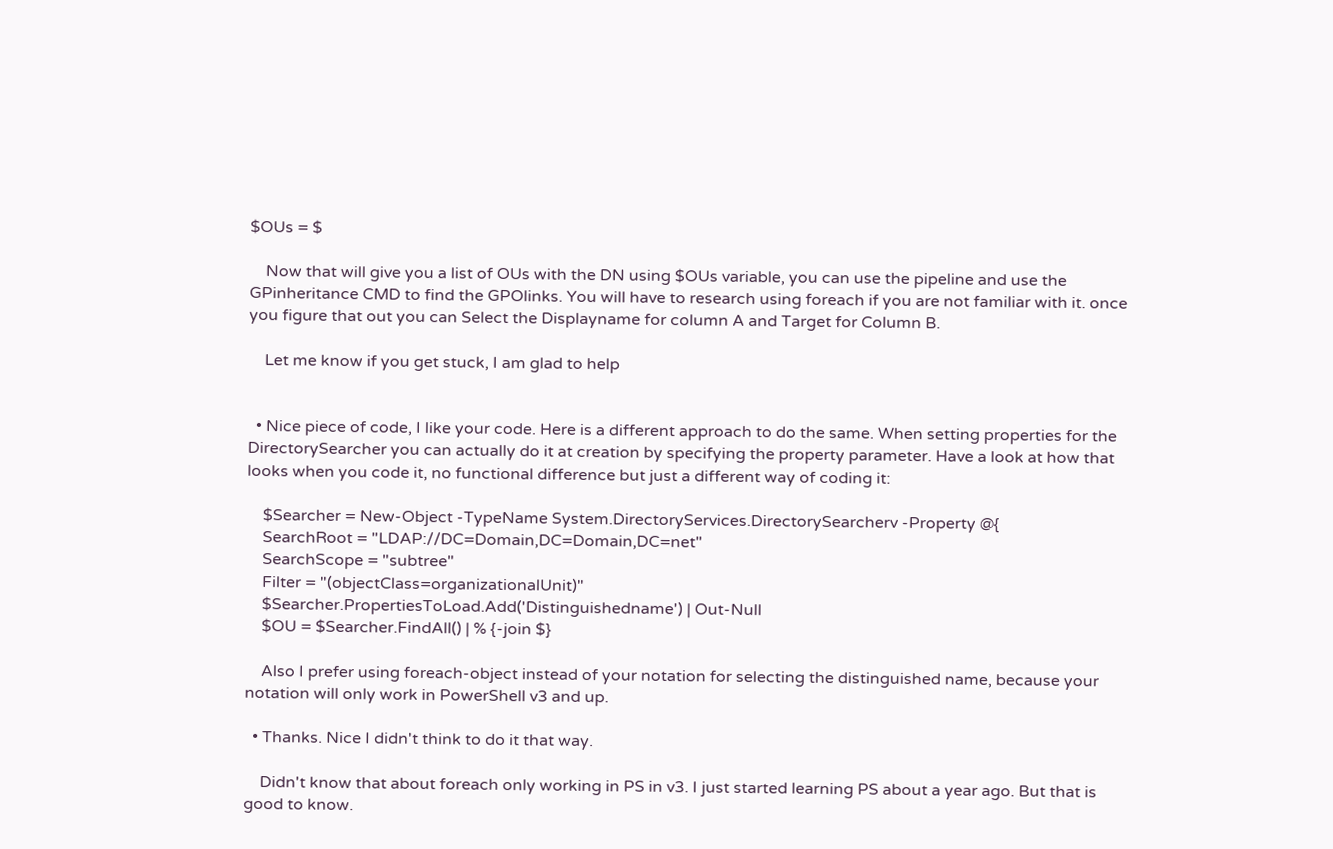$OUs = $

    Now that will give you a list of OUs with the DN using $OUs variable, you can use the pipeline and use the GPinheritance CMD to find the GPOlinks. You will have to research using foreach if you are not familiar with it. once you figure that out you can Select the Displayname for column A and Target for Column B.

    Let me know if you get stuck, I am glad to help


  • Nice piece of code, I like your code. Here is a different approach to do the same. When setting properties for the DirectorySearcher you can actually do it at creation by specifying the property parameter. Have a look at how that looks when you code it, no functional difference but just a different way of coding it:

    $Searcher = New-Object -TypeName System.DirectoryServices.DirectorySearcherv -Property @{
    SearchRoot = "LDAP://DC=Domain,DC=Domain,DC=net"
    SearchScope = "subtree"
    Filter = "(objectClass=organizationalUnit)"
    $Searcher.PropertiesToLoad.Add('Distinguishedname') | Out-Null
    $OU = $Searcher.FindAll() | % {-join $}

    Also I prefer using foreach-object instead of your notation for selecting the distinguished name, because your notation will only work in PowerShell v3 and up.

  • Thanks. Nice I didn't think to do it that way.

    Didn't know that about foreach only working in PS in v3. I just started learning PS about a year ago. But that is good to know.